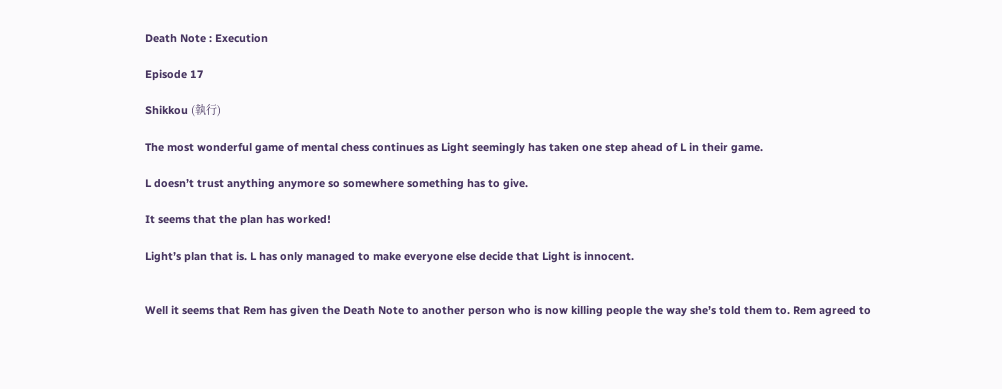Death Note : Execution

Episode 17

Shikkou (執行)

The most wonderful game of mental chess continues as Light seemingly has taken one step ahead of L in their game.

L doesn’t trust anything anymore so somewhere something has to give.

It seems that the plan has worked!

Light’s plan that is. L has only managed to make everyone else decide that Light is innocent.


Well it seems that Rem has given the Death Note to another person who is now killing people the way she’s told them to. Rem agreed to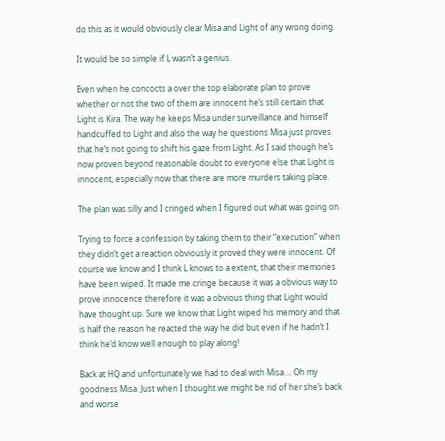do this as it would obviously clear Misa and Light of any wrong doing.

It would be so simple if L wasn’t a genius.

Even when he concocts a over the top elaborate plan to prove whether or not the two of them are innocent he’s still certain that Light is Kira. The way he keeps Misa under surveillance and himself handcuffed to Light and also the way he questions Misa just proves that he’s not going to shift his gaze from Light. As I said though he’s now proven beyond reasonable doubt to everyone else that Light is innocent, especially now that there are more murders taking place.

The plan was silly and I cringed when I figured out what was going on.

Trying to force a confession by taking them to their “execution” when they didn’t get a reaction obviously it proved they were innocent. Of course we know and I think L knows to a extent, that their memories have been wiped. It made me cringe because it was a obvious way to prove innocence therefore it was a obvious thing that Light would have thought up. Sure we know that Light wiped his memory and that is half the reason he reacted the way he did but even if he hadn’t I think he’d know well enough to play along!

Back at HQ and unfortunately we had to deal with Misa…. Oh my goodness Misa. Just when I thought we might be rid of her she’s back and worse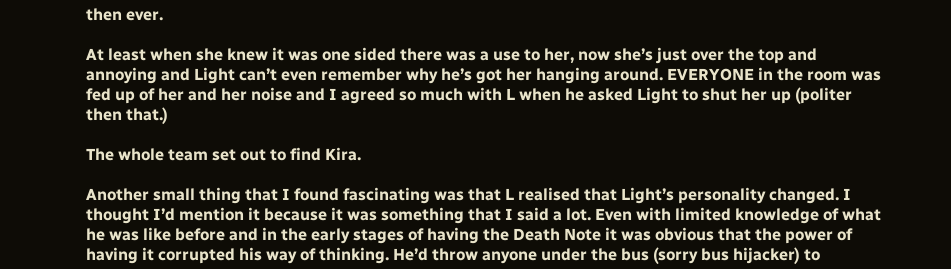then ever.

At least when she knew it was one sided there was a use to her, now she’s just over the top and annoying and Light can’t even remember why he’s got her hanging around. EVERYONE in the room was fed up of her and her noise and I agreed so much with L when he asked Light to shut her up (politer then that.)

The whole team set out to find Kira.

Another small thing that I found fascinating was that L realised that Light’s personality changed. I thought I’d mention it because it was something that I said a lot. Even with limited knowledge of what he was like before and in the early stages of having the Death Note it was obvious that the power of having it corrupted his way of thinking. He’d throw anyone under the bus (sorry bus hijacker) to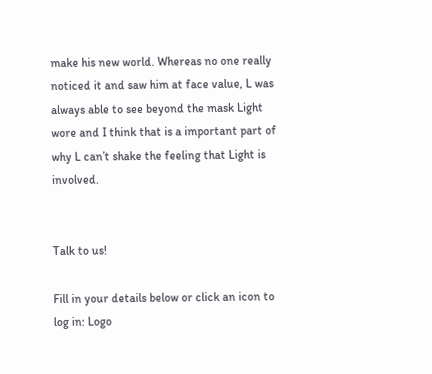make his new world. Whereas no one really noticed it and saw him at face value, L was always able to see beyond the mask Light wore and I think that is a important part of why L can’t shake the feeling that Light is involved.


Talk to us!

Fill in your details below or click an icon to log in: Logo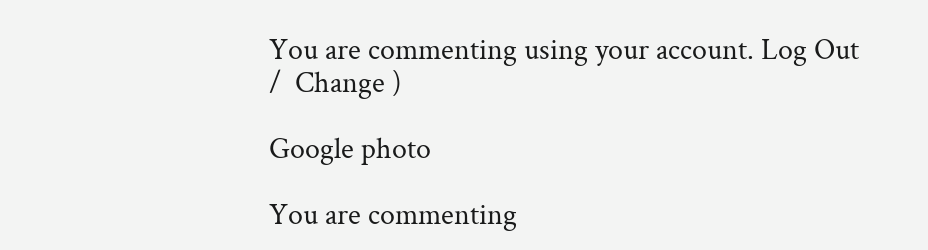You are commenting using your account. Log Out /  Change )

Google photo

You are commenting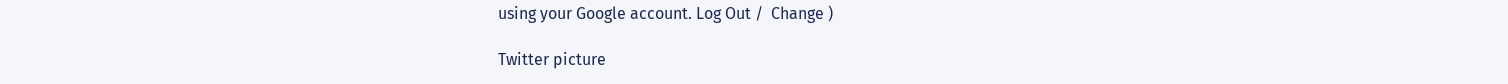using your Google account. Log Out /  Change )

Twitter picture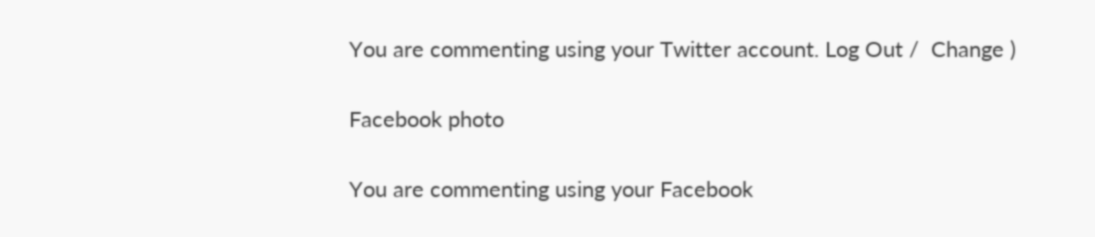You are commenting using your Twitter account. Log Out /  Change )

Facebook photo

You are commenting using your Facebook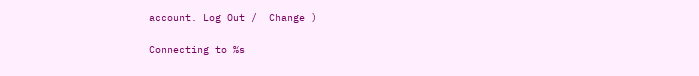account. Log Out /  Change )

Connecting to %s